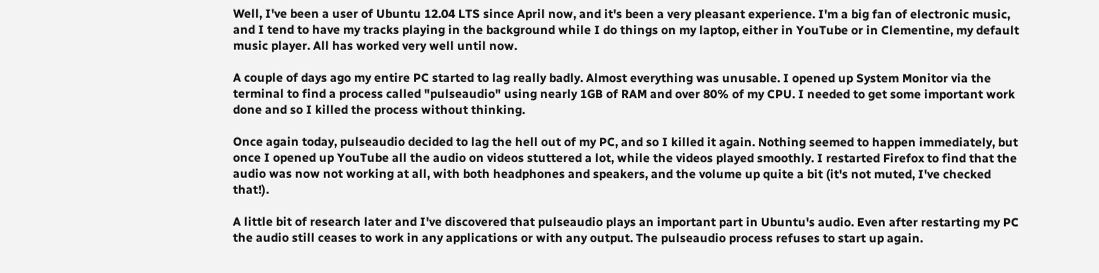Well, I've been a user of Ubuntu 12.04 LTS since April now, and it's been a very pleasant experience. I'm a big fan of electronic music, and I tend to have my tracks playing in the background while I do things on my laptop, either in YouTube or in Clementine, my default music player. All has worked very well until now.

A couple of days ago my entire PC started to lag really badly. Almost everything was unusable. I opened up System Monitor via the terminal to find a process called "pulseaudio" using nearly 1GB of RAM and over 80% of my CPU. I needed to get some important work done and so I killed the process without thinking.

Once again today, pulseaudio decided to lag the hell out of my PC, and so I killed it again. Nothing seemed to happen immediately, but once I opened up YouTube all the audio on videos stuttered a lot, while the videos played smoothly. I restarted Firefox to find that the audio was now not working at all, with both headphones and speakers, and the volume up quite a bit (it's not muted, I've checked that!).

A little bit of research later and I've discovered that pulseaudio plays an important part in Ubuntu's audio. Even after restarting my PC the audio still ceases to work in any applications or with any output. The pulseaudio process refuses to start up again.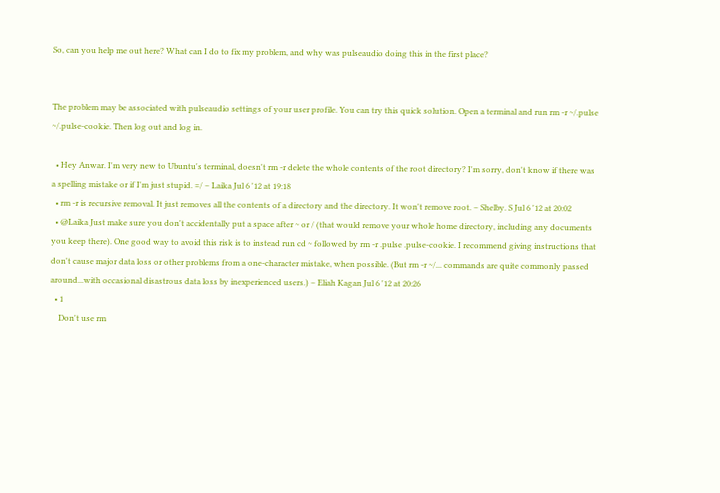So, can you help me out here? What can I do to fix my problem, and why was pulseaudio doing this in the first place?


The problem may be associated with pulseaudio settings of your user profile. You can try this quick solution. Open a terminal and run rm -r ~/.pulse ~/.pulse-cookie. Then log out and log in.

  • Hey Anwar. I'm very new to Ubuntu's terminal, doesn't rm -r delete the whole contents of the root directory? I'm sorry, don't know if there was a spelling mistake or if I'm just stupid. =/ – Laika Jul 6 '12 at 19:18
  • rm -r is recursive removal. It just removes all the contents of a directory and the directory. It won't remove root. – Shelby. S Jul 6 '12 at 20:02
  • @Laika Just make sure you don't accidentally put a space after ~ or / (that would remove your whole home directory, including any documents you keep there). One good way to avoid this risk is to instead run cd ~ followed by rm -r .pulse .pulse-cookie. I recommend giving instructions that don't cause major data loss or other problems from a one-character mistake, when possible. (But rm -r ~/... commands are quite commonly passed around...with occasional disastrous data loss by inexperienced users.) – Eliah Kagan Jul 6 '12 at 20:26
  • 1
    Don't use rm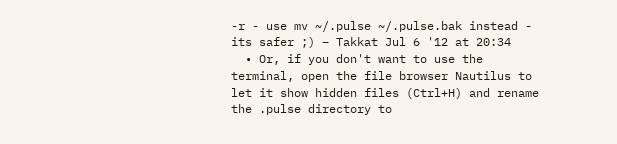-r - use mv ~/.pulse ~/.pulse.bak instead - its safer ;) – Takkat Jul 6 '12 at 20:34
  • Or, if you don't want to use the terminal, open the file browser Nautilus to let it show hidden files (Ctrl+H) and rename the .pulse directory to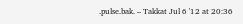.pulse.bak. – Takkat Jul 6 '12 at 20:36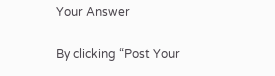Your Answer

By clicking “Post Your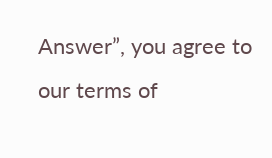Answer”, you agree to our terms of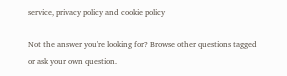service, privacy policy and cookie policy

Not the answer you're looking for? Browse other questions tagged or ask your own question.